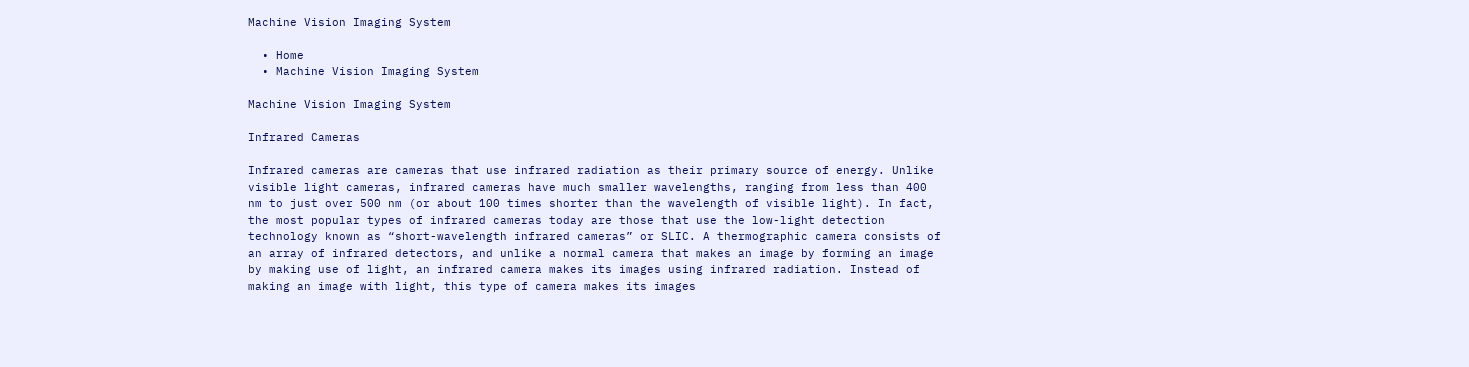Machine Vision Imaging System

  • Home
  • Machine Vision Imaging System

Machine Vision Imaging System

Infrared Cameras

Infrared cameras are cameras that use infrared radiation as their primary source of energy. Unlike visible light cameras, infrared cameras have much smaller wavelengths, ranging from less than 400 nm to just over 500 nm (or about 100 times shorter than the wavelength of visible light). In fact, the most popular types of infrared cameras today are those that use the low-light detection technology known as “short-wavelength infrared cameras” or SLIC. A thermographic camera consists of an array of infrared detectors, and unlike a normal camera that makes an image by forming an image by making use of light, an infrared camera makes its images using infrared radiation. Instead of making an image with light, this type of camera makes its images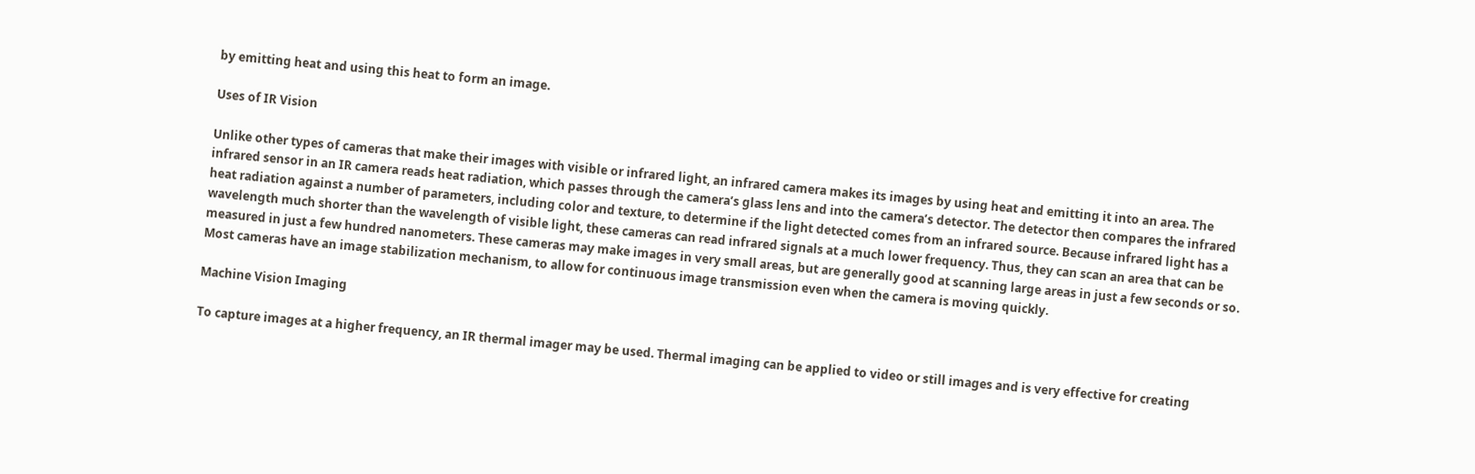by emitting heat and using this heat to form an image.

Uses of IR Vision

Unlike other types of cameras that make their images with visible or infrared light, an infrared camera makes its images by using heat and emitting it into an area. The infrared sensor in an IR camera reads heat radiation, which passes through the camera’s glass lens and into the camera’s detector. The detector then compares the infrared heat radiation against a number of parameters, including color and texture, to determine if the light detected comes from an infrared source. Because infrared light has a wavelength much shorter than the wavelength of visible light, these cameras can read infrared signals at a much lower frequency. Thus, they can scan an area that can be measured in just a few hundred nanometers. These cameras may make images in very small areas, but are generally good at scanning large areas in just a few seconds or so. Most cameras have an image stabilization mechanism, to allow for continuous image transmission even when the camera is moving quickly.

Machine Vision Imaging

To capture images at a higher frequency, an IR thermal imager may be used. Thermal imaging can be applied to video or still images and is very effective for creating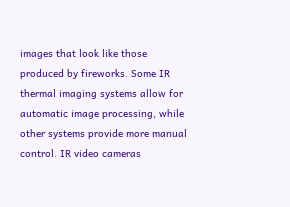images that look like those produced by fireworks. Some IR thermal imaging systems allow for automatic image processing, while other systems provide more manual control. IR video cameras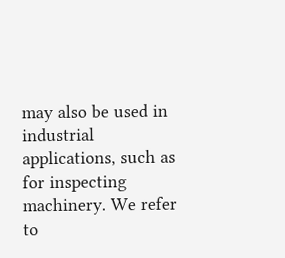may also be used in industrial applications, such as for inspecting machinery. We refer to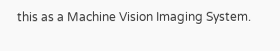this as a Machine Vision Imaging System.